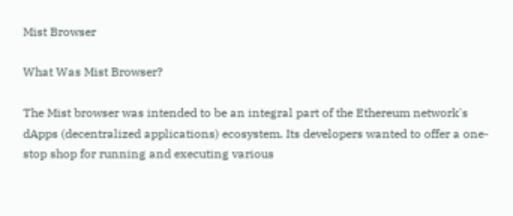Mist Browser

What Was Mist Browser?

The Mist browser was intended to be an integral part of the Ethereum network's dApps (decentralized applications) ecosystem. Its developers wanted to offer a one-stop shop for running and executing various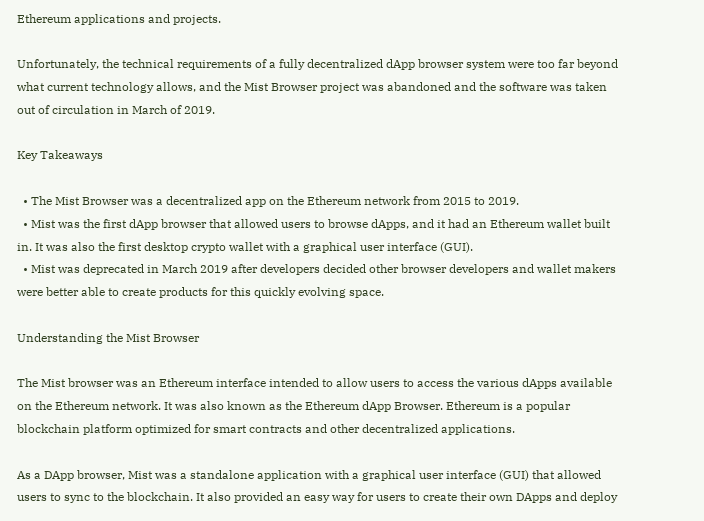Ethereum applications and projects.

Unfortunately, the technical requirements of a fully decentralized dApp browser system were too far beyond what current technology allows, and the Mist Browser project was abandoned and the software was taken out of circulation in March of 2019.

Key Takeaways

  • The Mist Browser was a decentralized app on the Ethereum network from 2015 to 2019.
  • Mist was the first dApp browser that allowed users to browse dApps, and it had an Ethereum wallet built in. It was also the first desktop crypto wallet with a graphical user interface (GUI).
  • Mist was deprecated in March 2019 after developers decided other browser developers and wallet makers were better able to create products for this quickly evolving space.

Understanding the Mist Browser

The Mist browser was an Ethereum interface intended to allow users to access the various dApps available on the Ethereum network. It was also known as the Ethereum dApp Browser. Ethereum is a popular blockchain platform optimized for smart contracts and other decentralized applications.

As a DApp browser, Mist was a standalone application with a graphical user interface (GUI) that allowed users to sync to the blockchain. It also provided an easy way for users to create their own DApps and deploy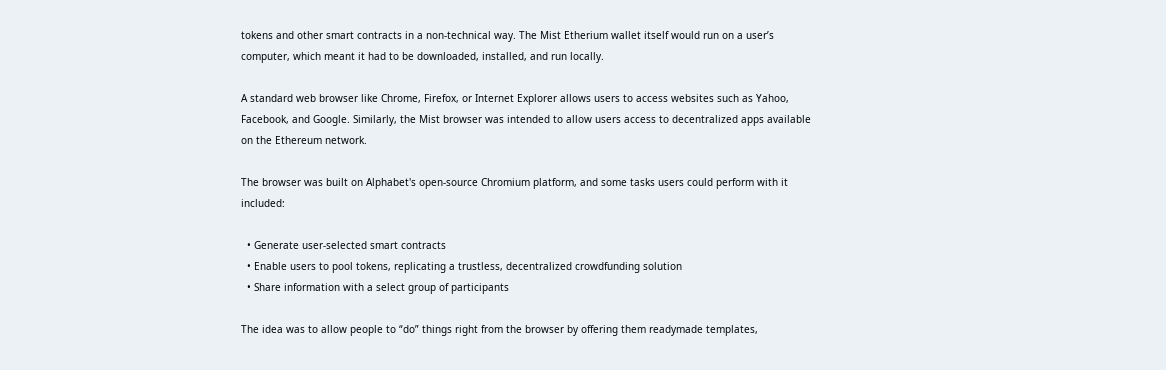tokens and other smart contracts in a non-technical way. The Mist Etherium wallet itself would run on a user’s computer, which meant it had to be downloaded, installed, and run locally.

A standard web browser like Chrome, Firefox, or Internet Explorer allows users to access websites such as Yahoo, Facebook, and Google. Similarly, the Mist browser was intended to allow users access to decentralized apps available on the Ethereum network.

The browser was built on Alphabet's open-source Chromium platform, and some tasks users could perform with it included:

  • Generate user-selected smart contracts
  • Enable users to pool tokens, replicating a trustless, decentralized crowdfunding solution
  • Share information with a select group of participants

The idea was to allow people to “do” things right from the browser by offering them readymade templates,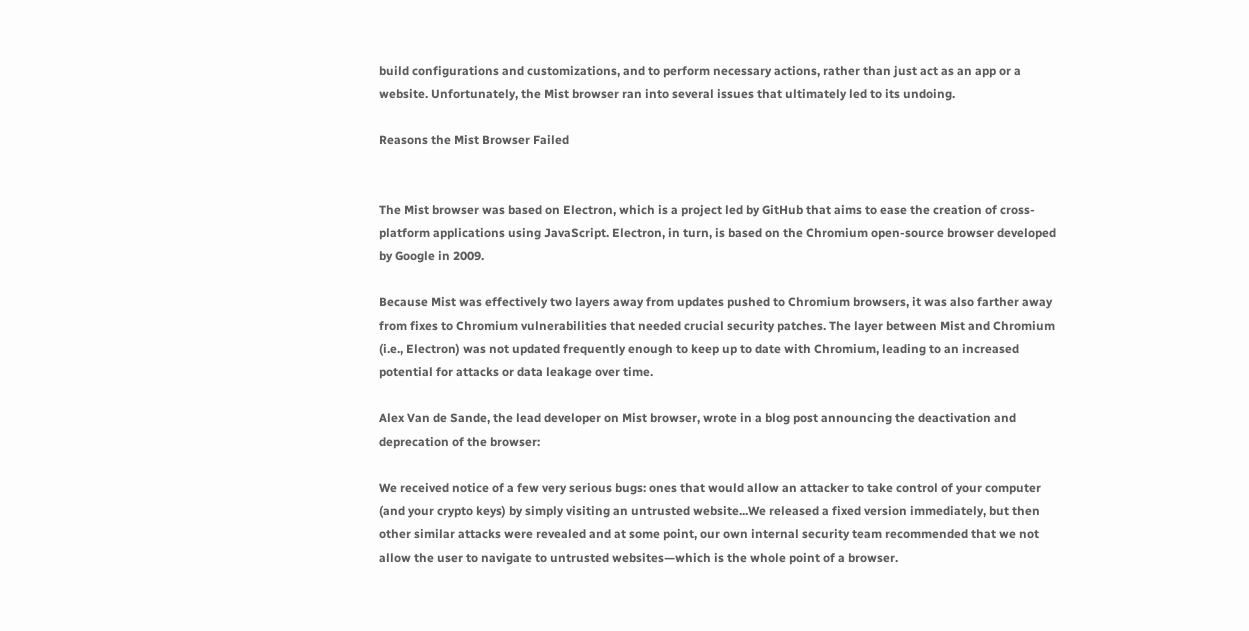build configurations and customizations, and to perform necessary actions, rather than just act as an app or a website. Unfortunately, the Mist browser ran into several issues that ultimately led to its undoing.

Reasons the Mist Browser Failed


The Mist browser was based on Electron, which is a project led by GitHub that aims to ease the creation of cross-platform applications using JavaScript. Electron, in turn, is based on the Chromium open-source browser developed by Google in 2009.

Because Mist was effectively two layers away from updates pushed to Chromium browsers, it was also farther away from fixes to Chromium vulnerabilities that needed crucial security patches. The layer between Mist and Chromium (i.e., Electron) was not updated frequently enough to keep up to date with Chromium, leading to an increased potential for attacks or data leakage over time.

Alex Van de Sande, the lead developer on Mist browser, wrote in a blog post announcing the deactivation and deprecation of the browser:

We received notice of a few very serious bugs: ones that would allow an attacker to take control of your computer (and your crypto keys) by simply visiting an untrusted website...We released a fixed version immediately, but then other similar attacks were revealed and at some point, our own internal security team recommended that we not allow the user to navigate to untrusted websites—which is the whole point of a browser.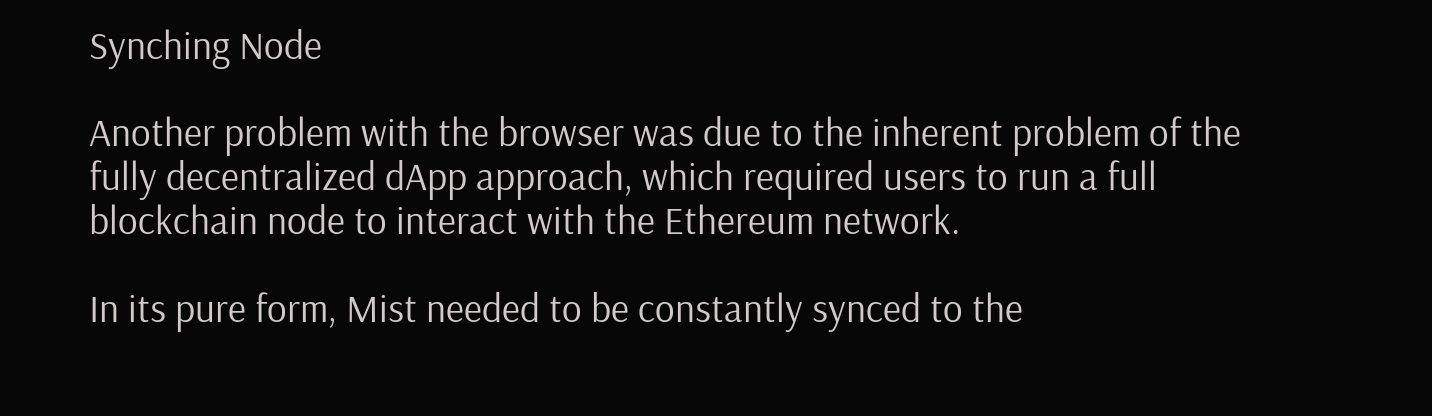Synching Node

Another problem with the browser was due to the inherent problem of the fully decentralized dApp approach, which required users to run a full blockchain node to interact with the Ethereum network.

In its pure form, Mist needed to be constantly synced to the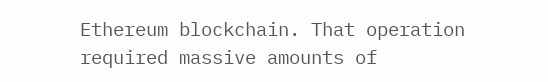Ethereum blockchain. That operation required massive amounts of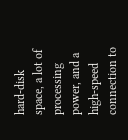hard-disk space, a lot of processing power, and a high-speed connection to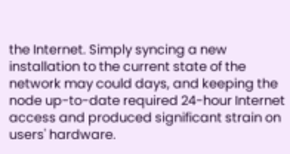the Internet. Simply syncing a new installation to the current state of the network may could days, and keeping the node up-to-date required 24-hour Internet access and produced significant strain on users' hardware.